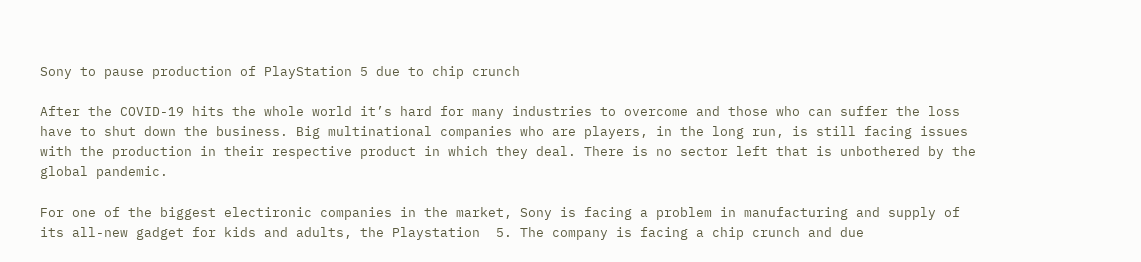Sony to pause production of PlayStation 5 due to chip crunch

After the COVID-19 hits the whole world it’s hard for many industries to overcome and those who can suffer the loss have to shut down the business. Big multinational companies who are players, in the long run, is still facing issues with the production in their respective product in which they deal. There is no sector left that is unbothered by the global pandemic.

For one of the biggest electironic companies in the market, Sony is facing a problem in manufacturing and supply of its all-new gadget for kids and adults, the Playstation  5. The company is facing a chip crunch and due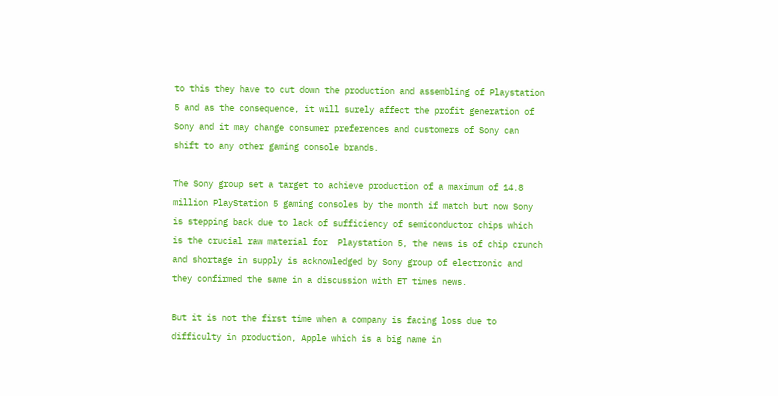to this they have to cut down the production and assembling of Playstation 5 and as the consequence, it will surely affect the profit generation of Sony and it may change consumer preferences and customers of Sony can shift to any other gaming console brands.

The Sony group set a target to achieve production of a maximum of 14.8 million PlayStation 5 gaming consoles by the month if match but now Sony is stepping back due to lack of sufficiency of semiconductor chips which is the crucial raw material for  Playstation 5, the news is of chip crunch and shortage in supply is acknowledged by Sony group of electronic and they confirmed the same in a discussion with ET times news.

But it is not the first time when a company is facing loss due to difficulty in production, Apple which is a big name in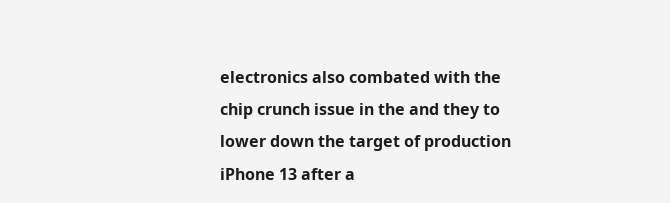electronics also combated with the chip crunch issue in the and they to lower down the target of production iPhone 13 after a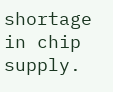shortage in chip supply.